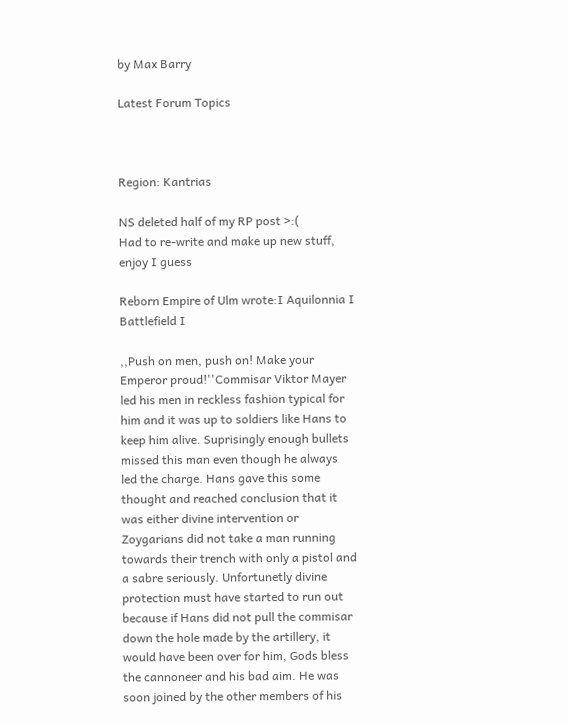by Max Barry

Latest Forum Topics



Region: Kantrias

NS deleted half of my RP post >:(
Had to re-write and make up new stuff, enjoy I guess

Reborn Empire of Ulm wrote:I Aquilonnia I Battlefield I

,,Push on men, push on! Make your Emperor proud!''Commisar Viktor Mayer led his men in reckless fashion typical for him and it was up to soldiers like Hans to keep him alive. Suprisingly enough bullets missed this man even though he always led the charge. Hans gave this some thought and reached conclusion that it was either divine intervention or Zoygarians did not take a man running towards their trench with only a pistol and a sabre seriously. Unfortunetly divine protection must have started to run out because if Hans did not pull the commisar down the hole made by the artillery, it would have been over for him, Gods bless the cannoneer and his bad aim. He was soon joined by the other members of his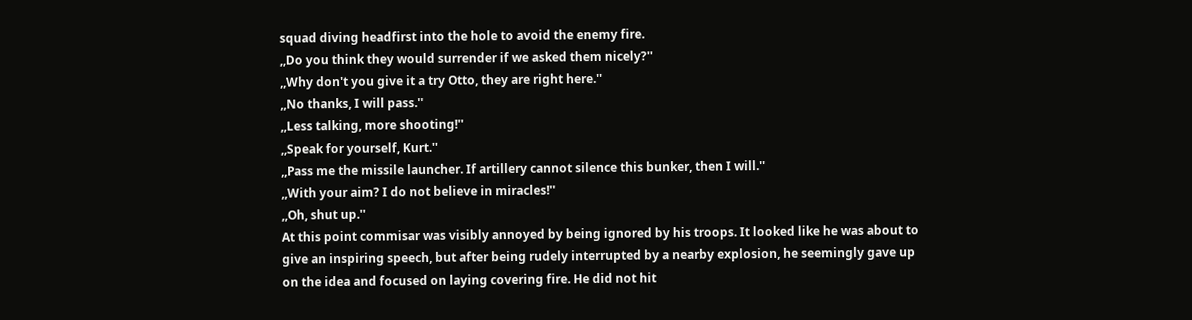squad diving headfirst into the hole to avoid the enemy fire.
,,Do you think they would surrender if we asked them nicely?''
,,Why don't you give it a try Otto, they are right here.''
,,No thanks, I will pass.''
,,Less talking, more shooting!''
,,Speak for yourself, Kurt.''
,,Pass me the missile launcher. If artillery cannot silence this bunker, then I will.''
,,With your aim? I do not believe in miracles!''
,,Oh, shut up.''
At this point commisar was visibly annoyed by being ignored by his troops. It looked like he was about to give an inspiring speech, but after being rudely interrupted by a nearby explosion, he seemingly gave up on the idea and focused on laying covering fire. He did not hit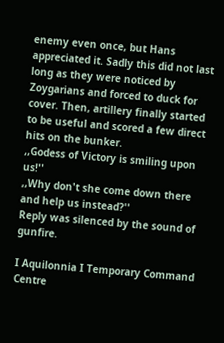enemy even once, but Hans appreciated it. Sadly this did not last long as they were noticed by Zoygarians and forced to duck for cover. Then, artillery finally started to be useful and scored a few direct hits on the bunker.
,,Godess of Victory is smiling upon us!''
,,Why don't she come down there and help us instead?''
Reply was silenced by the sound of gunfire.

I Aquilonnia I Temporary Command Centre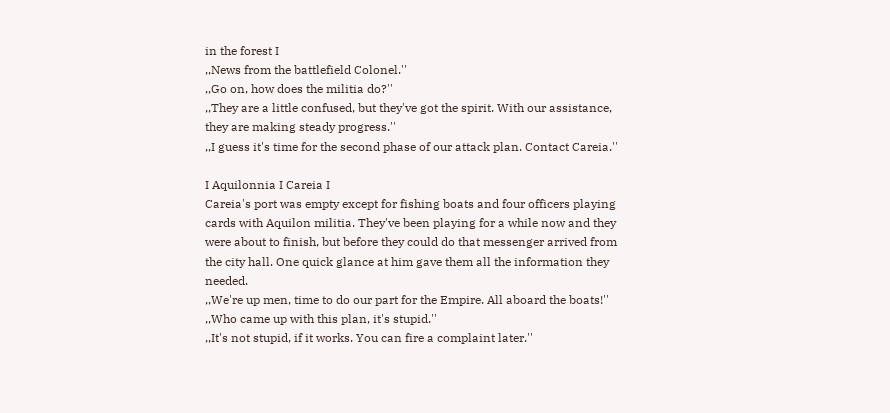in the forest I
,,News from the battlefield Colonel.''
,,Go on, how does the militia do?''
,,They are a little confused, but they've got the spirit. With our assistance, they are making steady progress.''
,,I guess it's time for the second phase of our attack plan. Contact Careia.''

I Aquilonnia I Careia I
Careia's port was empty except for fishing boats and four officers playing cards with Aquilon militia. They've been playing for a while now and they were about to finish, but before they could do that messenger arrived from the city hall. One quick glance at him gave them all the information they needed.
,,We're up men, time to do our part for the Empire. All aboard the boats!''
,,Who came up with this plan, it's stupid.''
,,It's not stupid, if it works. You can fire a complaint later.''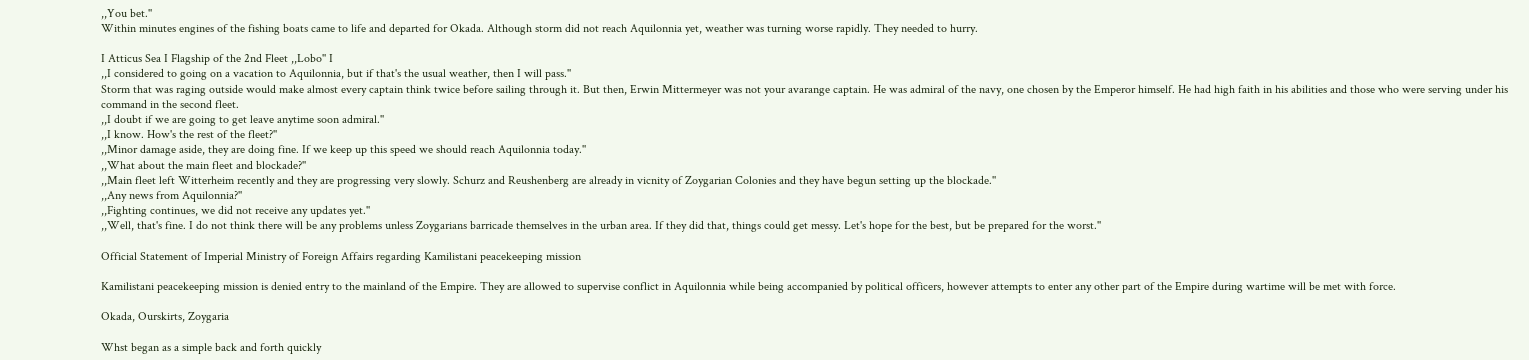,,You bet.''
Within minutes engines of the fishing boats came to life and departed for Okada. Although storm did not reach Aquilonnia yet, weather was turning worse rapidly. They needed to hurry.

I Atticus Sea I Flagship of the 2nd Fleet ,,Lobo'' I
,,I considered to going on a vacation to Aquilonnia, but if that's the usual weather, then I will pass.''
Storm that was raging outside would make almost every captain think twice before sailing through it. But then, Erwin Mittermeyer was not your avarange captain. He was admiral of the navy, one chosen by the Emperor himself. He had high faith in his abilities and those who were serving under his command in the second fleet.
,,I doubt if we are going to get leave anytime soon admiral.''
,,I know. How's the rest of the fleet?''
,,Minor damage aside, they are doing fine. If we keep up this speed we should reach Aquilonnia today.''
,,What about the main fleet and blockade?''
,,Main fleet left Witterheim recently and they are progressing very slowly. Schurz and Reushenberg are already in vicnity of Zoygarian Colonies and they have begun setting up the blockade.''
,,Any news from Aquilonnia?''
,,Fighting continues, we did not receive any updates yet.''
,,Well, that's fine. I do not think there will be any problems unless Zoygarians barricade themselves in the urban area. If they did that, things could get messy. Let's hope for the best, but be prepared for the worst.''

Official Statement of Imperial Ministry of Foreign Affairs regarding Kamilistani peacekeeping mission

Kamilistani peacekeeping mission is denied entry to the mainland of the Empire. They are allowed to supervise conflict in Aquilonnia while being accompanied by political officers, however attempts to enter any other part of the Empire during wartime will be met with force.

Okada, Ourskirts, Zoygaria

Whst began as a simple back and forth quickly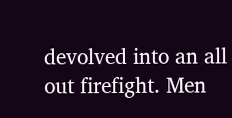devolved into an all out firefight. Men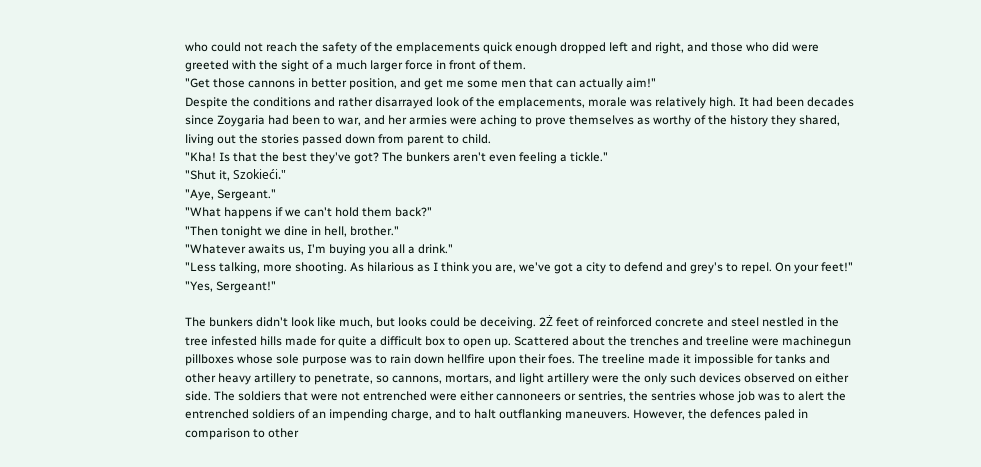who could not reach the safety of the emplacements quick enough dropped left and right, and those who did were greeted with the sight of a much larger force in front of them.
"Get those cannons in better position, and get me some men that can actually aim!"
Despite the conditions and rather disarrayed look of the emplacements, morale was relatively high. It had been decades since Zoygaria had been to war, and her armies were aching to prove themselves as worthy of the history they shared, living out the stories passed down from parent to child.
"Kha! Is that the best they've got? The bunkers aren't even feeling a tickle."
"Shut it, Szokieći."
"Aye, Sergeant."
"What happens if we can't hold them back?"
"Then tonight we dine in hell, brother."
"Whatever awaits us, I'm buying you all a drink."
"Less talking, more shooting. As hilarious as I think you are, we've got a city to defend and grey's to repel. On your feet!"
"Yes, Sergeant!"

The bunkers didn't look like much, but looks could be deceiving. 2Ż feet of reinforced concrete and steel nestled in the tree infested hills made for quite a difficult box to open up. Scattered about the trenches and treeline were machinegun pillboxes whose sole purpose was to rain down hellfire upon their foes. The treeline made it impossible for tanks and other heavy artillery to penetrate, so cannons, mortars, and light artillery were the only such devices observed on either side. The soldiers that were not entrenched were either cannoneers or sentries, the sentries whose job was to alert the entrenched soldiers of an impending charge, and to halt outflanking maneuvers. However, the defences paled in comparison to other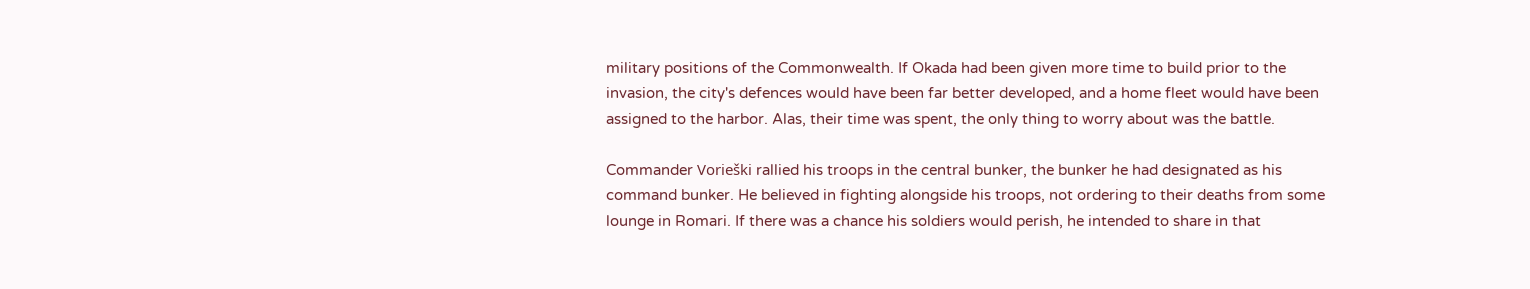military positions of the Commonwealth. If Okada had been given more time to build prior to the invasion, the city's defences would have been far better developed, and a home fleet would have been assigned to the harbor. Alas, their time was spent, the only thing to worry about was the battle.

Commander Vorieški rallied his troops in the central bunker, the bunker he had designated as his command bunker. He believed in fighting alongside his troops, not ordering to their deaths from some lounge in Romari. If there was a chance his soldiers would perish, he intended to share in that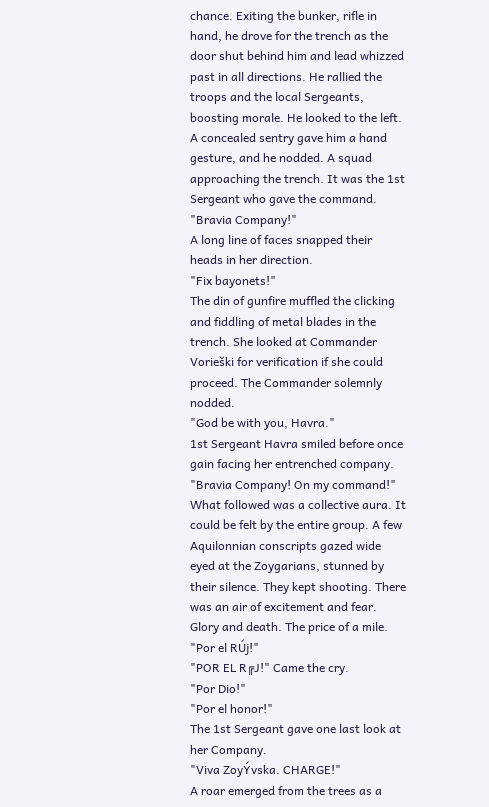chance. Exiting the bunker, rifle in hand, he drove for the trench as the door shut behind him and lead whizzed past in all directions. He rallied the troops and the local Sergeants, boosting morale. He looked to the left. A concealed sentry gave him a hand gesture, and he nodded. A squad approaching the trench. It was the 1st Sergeant who gave the command.
"Bravia Company!"
A long line of faces snapped their heads in her direction.
"Fix bayonets!"
The din of gunfire muffled the clicking and fiddling of metal blades in the trench. She looked at Commander Vorieški for verification if she could proceed. The Commander solemnly nodded.
"God be with you, Havra."
1st Sergeant Havra smiled before once gain facing her entrenched company.
"Bravia Company! On my command!"
What followed was a collective aura. It could be felt by the entire group. A few Aquilonnian conscripts gazed wide eyed at the Zoygarians, stunned by their silence. They kept shooting. There was an air of excitement and fear. Glory and death. The price of a mile.
"Por el RÚj!"
"POR EL R╔J!" Came the cry.
"Por Dio!"
"Por el honor!"
The 1st Sergeant gave one last look at her Company.
"Viva ZoyÝvska. CHARGE!"
A roar emerged from the trees as a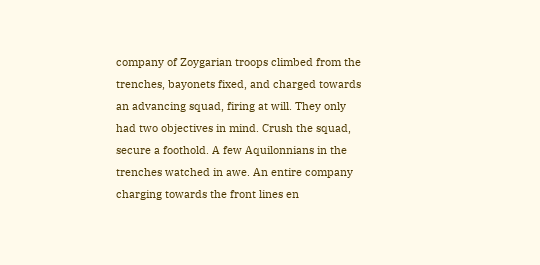company of Zoygarian troops climbed from the trenches, bayonets fixed, and charged towards an advancing squad, firing at will. They only had two objectives in mind. Crush the squad, secure a foothold. A few Aquilonnians in the trenches watched in awe. An entire company charging towards the front lines en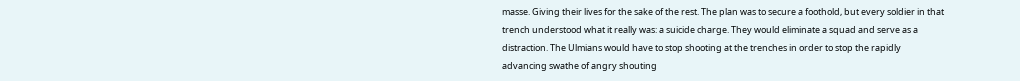masse. Giving their lives for the sake of the rest. The plan was to secure a foothold, but every soldier in that trench understood what it really was: a suicide charge. They would eliminate a squad and serve as a distraction. The Ulmians would have to stop shooting at the trenches in order to stop the rapidly advancing swathe of angry shouting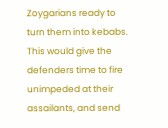Zoygarians ready to turn them into kebabs. This would give the defenders time to fire unimpeded at their assailants, and send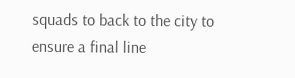squads to back to the city to ensure a final line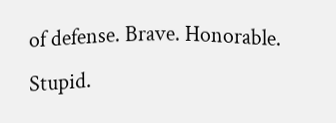of defense. Brave. Honorable. Stupid.